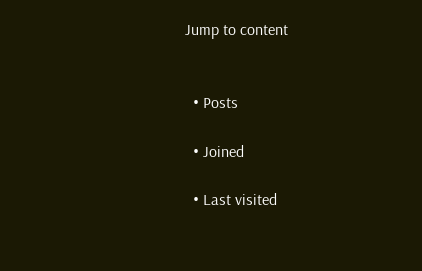Jump to content


  • Posts

  • Joined

  • Last visited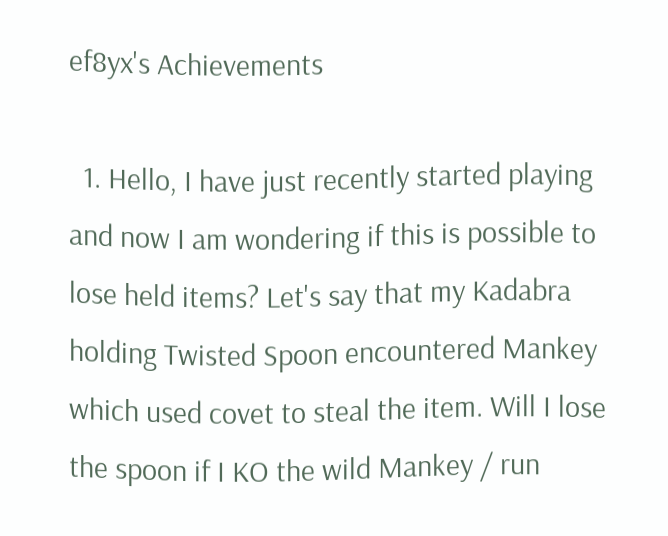ef8yx's Achievements

  1. Hello, I have just recently started playing and now I am wondering if this is possible to lose held items? Let's say that my Kadabra holding Twisted Spoon encountered Mankey which used covet to steal the item. Will I lose the spoon if I KO the wild Mankey / run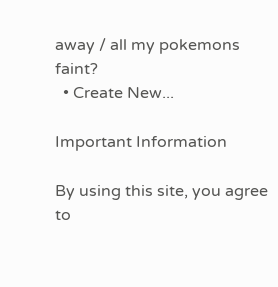away / all my pokemons faint?
  • Create New...

Important Information

By using this site, you agree to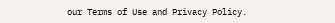our Terms of Use and Privacy Policy.